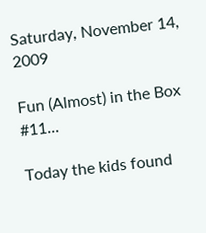Saturday, November 14, 2009

Fun (Almost) in the Box #11...

Today the kids found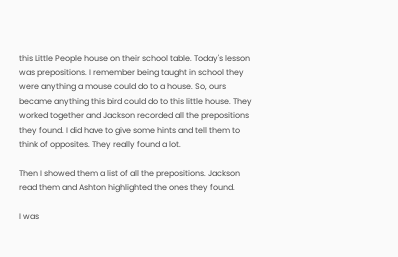this Little People house on their school table. Today's lesson was prepositions. I remember being taught in school they were anything a mouse could do to a house. So, ours became anything this bird could do to this little house. They worked together and Jackson recorded all the prepositions they found. I did have to give some hints and tell them to think of opposites. They really found a lot.

Then I showed them a list of all the prepositions. Jackson read them and Ashton highlighted the ones they found.

I was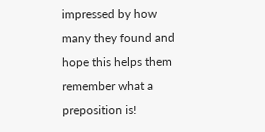impressed by how many they found and hope this helps them remember what a preposition is!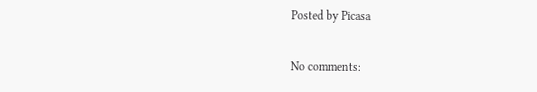Posted by Picasa

No comments: